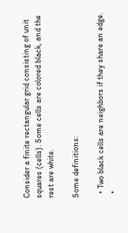Consider a finite rectangular grid consisting of unit squares (cells). Some cells are colored black, and the rest are white.

Some definitions:

  • Two black cells are neighbors if they share an edge.
  •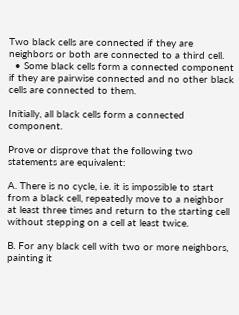Two black cells are connected if they are neighbors or both are connected to a third cell.
  • Some black cells form a connected component if they are pairwise connected and no other black cells are connected to them.

Initially, all black cells form a connected component.

Prove or disprove that the following two statements are equivalent:

A. There is no cycle, i.e. it is impossible to start from a black cell, repeatedly move to a neighbor at least three times and return to the starting cell without stepping on a cell at least twice.

B. For any black cell with two or more neighbors, painting it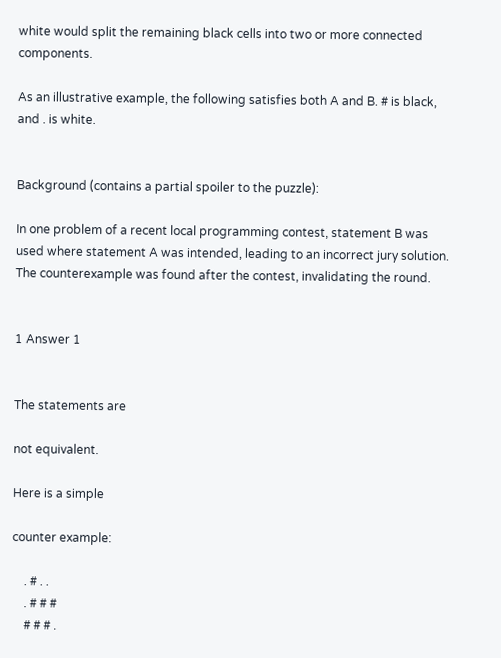white would split the remaining black cells into two or more connected components.

As an illustrative example, the following satisfies both A and B. # is black, and . is white.


Background (contains a partial spoiler to the puzzle):

In one problem of a recent local programming contest, statement B was used where statement A was intended, leading to an incorrect jury solution. The counterexample was found after the contest, invalidating the round.


1 Answer 1


The statements are

not equivalent.

Here is a simple

counter example:

    . # . .
    . # # #
    # # # .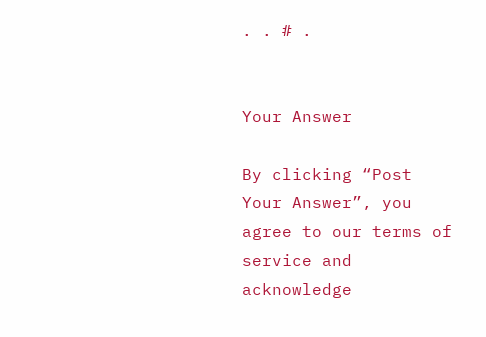. . # .


Your Answer

By clicking “Post Your Answer”, you agree to our terms of service and acknowledge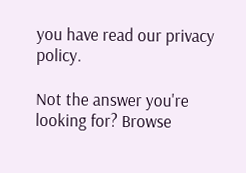you have read our privacy policy.

Not the answer you're looking for? Browse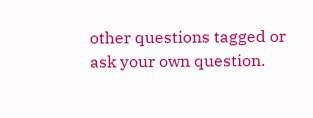other questions tagged or ask your own question.